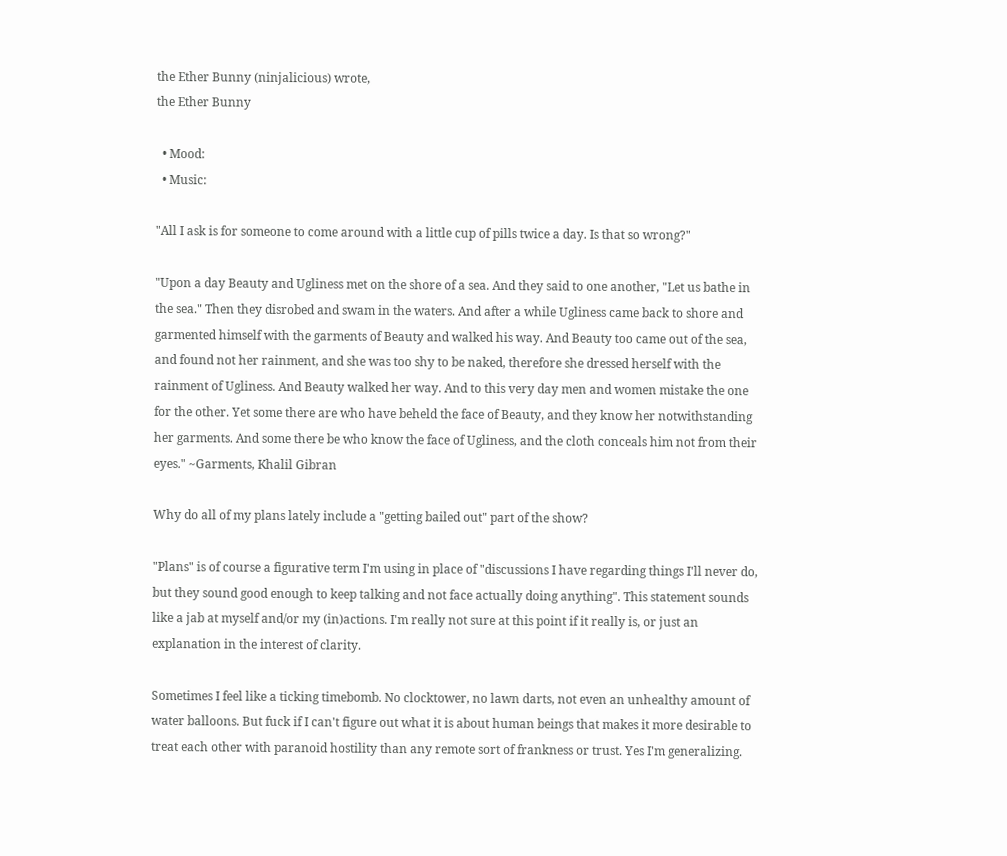the Ether Bunny (ninjalicious) wrote,
the Ether Bunny

  • Mood:
  • Music:

"All I ask is for someone to come around with a little cup of pills twice a day. Is that so wrong?"

"Upon a day Beauty and Ugliness met on the shore of a sea. And they said to one another, "Let us bathe in the sea." Then they disrobed and swam in the waters. And after a while Ugliness came back to shore and garmented himself with the garments of Beauty and walked his way. And Beauty too came out of the sea, and found not her rainment, and she was too shy to be naked, therefore she dressed herself with the rainment of Ugliness. And Beauty walked her way. And to this very day men and women mistake the one for the other. Yet some there are who have beheld the face of Beauty, and they know her notwithstanding her garments. And some there be who know the face of Ugliness, and the cloth conceals him not from their eyes." ~Garments, Khalil Gibran

Why do all of my plans lately include a "getting bailed out" part of the show?

"Plans" is of course a figurative term I'm using in place of "discussions I have regarding things I'll never do, but they sound good enough to keep talking and not face actually doing anything". This statement sounds like a jab at myself and/or my (in)actions. I'm really not sure at this point if it really is, or just an explanation in the interest of clarity.

Sometimes I feel like a ticking timebomb. No clocktower, no lawn darts, not even an unhealthy amount of water balloons. But fuck if I can't figure out what it is about human beings that makes it more desirable to treat each other with paranoid hostility than any remote sort of frankness or trust. Yes I'm generalizing.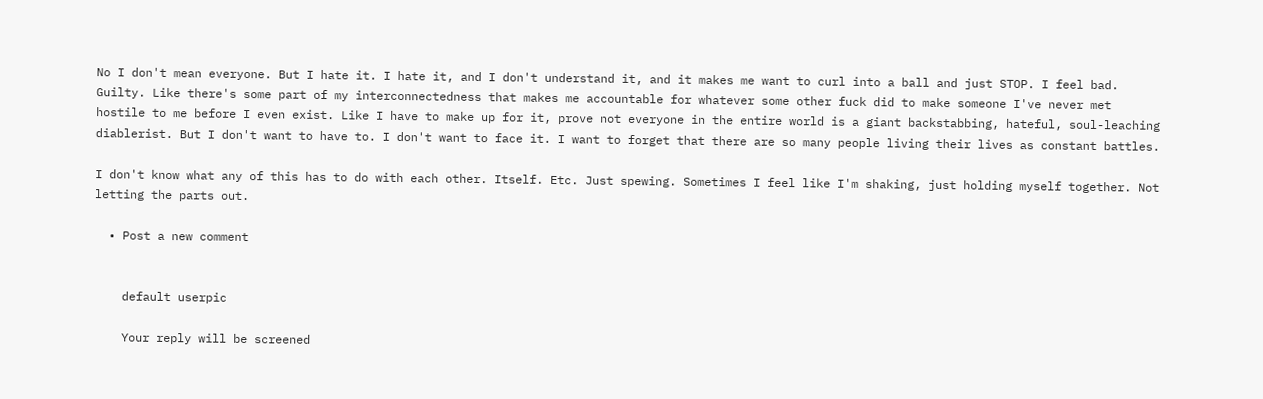No I don't mean everyone. But I hate it. I hate it, and I don't understand it, and it makes me want to curl into a ball and just STOP. I feel bad. Guilty. Like there's some part of my interconnectedness that makes me accountable for whatever some other fuck did to make someone I've never met hostile to me before I even exist. Like I have to make up for it, prove not everyone in the entire world is a giant backstabbing, hateful, soul-leaching diablerist. But I don't want to have to. I don't want to face it. I want to forget that there are so many people living their lives as constant battles.

I don't know what any of this has to do with each other. Itself. Etc. Just spewing. Sometimes I feel like I'm shaking, just holding myself together. Not letting the parts out.

  • Post a new comment


    default userpic

    Your reply will be screened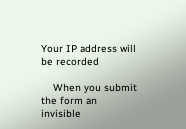Your IP address will be recorded

    When you submit the form an invisible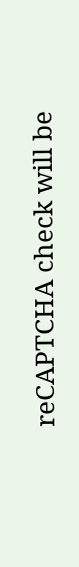reCAPTCHA check will be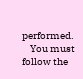performed.
    You must follow the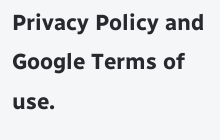Privacy Policy and Google Terms of use.